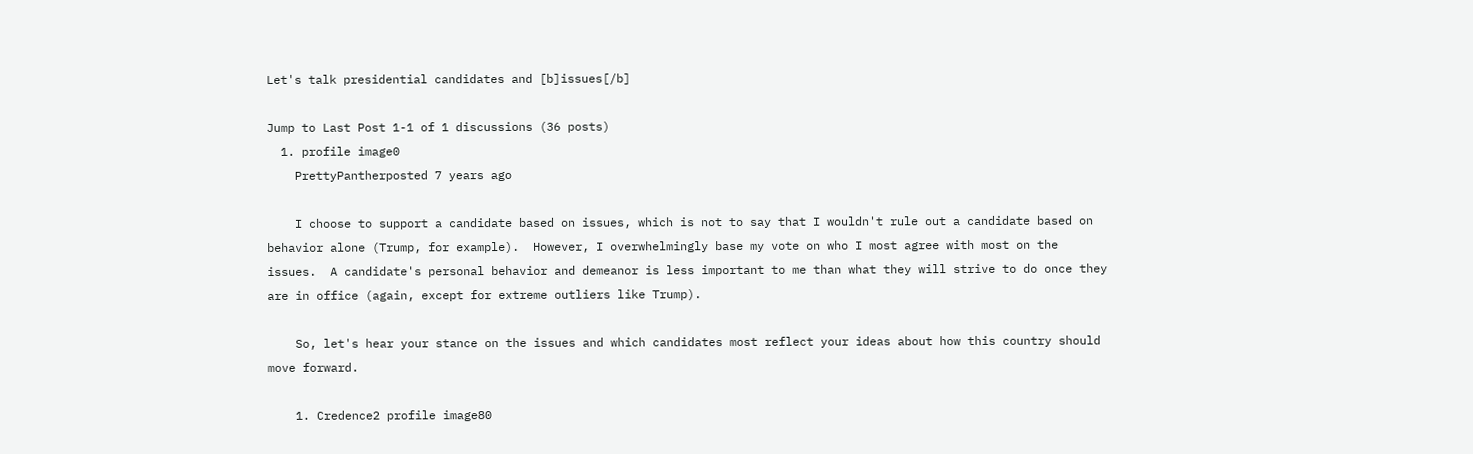Let's talk presidential candidates and [b]issues[/b]

Jump to Last Post 1-1 of 1 discussions (36 posts)
  1. profile image0
    PrettyPantherposted 7 years ago

    I choose to support a candidate based on issues, which is not to say that I wouldn't rule out a candidate based on behavior alone (Trump, for example).  However, I overwhelmingly base my vote on who I most agree with most on the issues.  A candidate's personal behavior and demeanor is less important to me than what they will strive to do once they are in office (again, except for extreme outliers like Trump).

    So, let's hear your stance on the issues and which candidates most reflect your ideas about how this country should move forward.

    1. Credence2 profile image80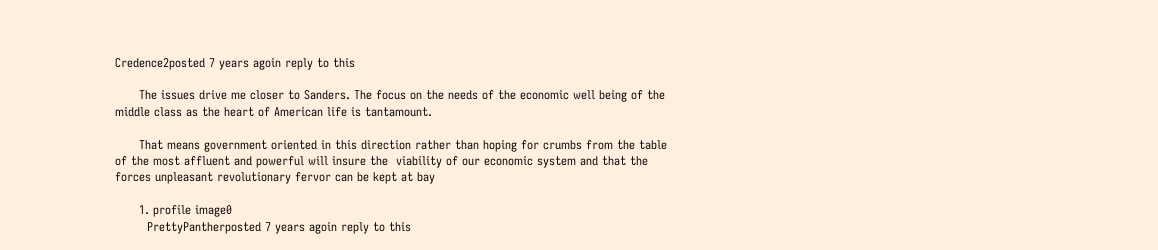Credence2posted 7 years agoin reply to this

      The issues drive me closer to Sanders. The focus on the needs of the economic well being of the middle class as the heart of American life is tantamount.

      That means government oriented in this direction rather than hoping for crumbs from the table of the most affluent and powerful will insure the  viability of our economic system and that the forces unpleasant revolutionary fervor can be kept at bay

      1. profile image0
        PrettyPantherposted 7 years agoin reply to this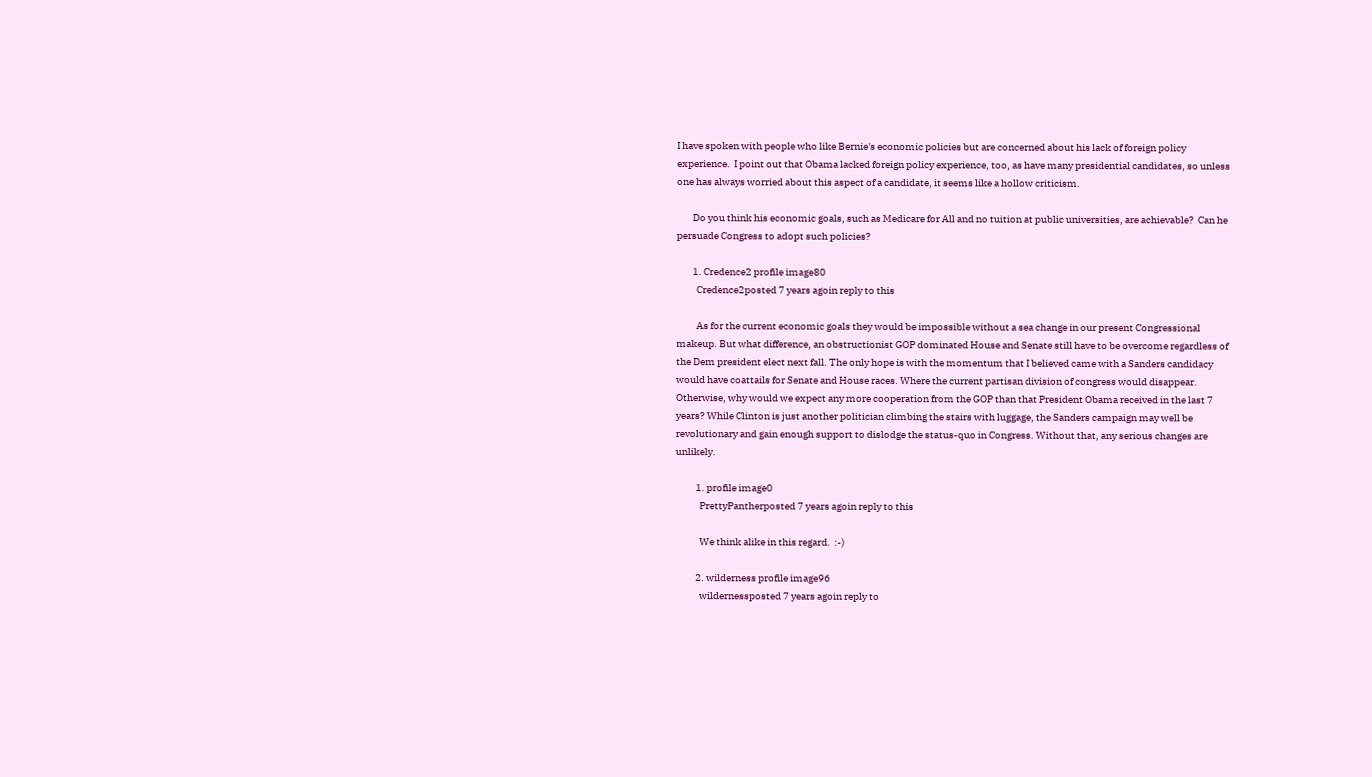I have spoken with people who like Bernie's economic policies but are concerned about his lack of foreign policy experience.  I point out that Obama lacked foreign policy experience, too, as have many presidential candidates, so unless one has always worried about this aspect of a candidate, it seems like a hollow criticism.

        Do you think his economic goals, such as Medicare for All and no tuition at public universities, are achievable?  Can he persuade Congress to adopt such policies?

        1. Credence2 profile image80
          Credence2posted 7 years agoin reply to this

          As for the current economic goals they would be impossible without a sea change in our present Congressional makeup. But what difference, an obstructionist GOP dominated House and Senate still have to be overcome regardless of the Dem president elect next fall. The only hope is with the momentum that I believed came with a Sanders candidacy would have coattails for Senate and House races. Where the current partisan division of congress would disappear. Otherwise, why would we expect any more cooperation from the GOP than that President Obama received in the last 7 years? While Clinton is just another politician climbing the stairs with luggage, the Sanders campaign may well be revolutionary and gain enough support to dislodge the status-quo in Congress. Without that, any serious changes are unlikely.

          1. profile image0
            PrettyPantherposted 7 years agoin reply to this

            We think alike in this regard.  :-)

          2. wilderness profile image96
            wildernessposted 7 years agoin reply to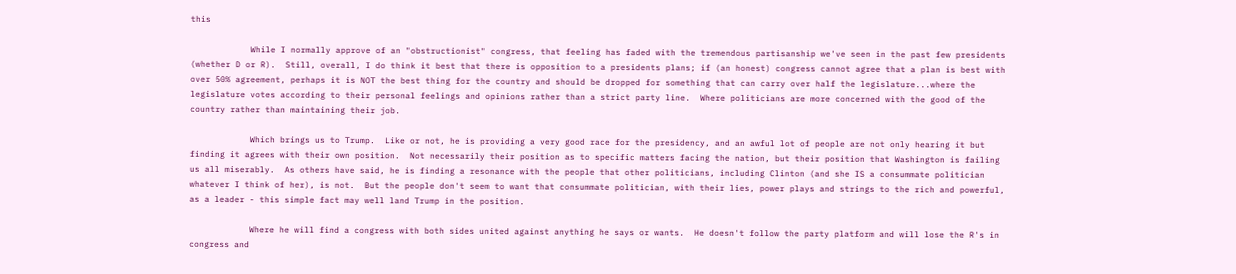this

            While I normally approve of an "obstructionist" congress, that feeling has faded with the tremendous partisanship we've seen in the past few presidents (whether D or R).  Still, overall, I do think it best that there is opposition to a presidents plans; if (an honest) congress cannot agree that a plan is best with over 50% agreement, perhaps it is NOT the best thing for the country and should be dropped for something that can carry over half the legislature...where the legislature votes according to their personal feelings and opinions rather than a strict party line.  Where politicians are more concerned with the good of the country rather than maintaining their job.

            Which brings us to Trump.  Like or not, he is providing a very good race for the presidency, and an awful lot of people are not only hearing it but finding it agrees with their own position.  Not necessarily their position as to specific matters facing the nation, but their position that Washington is failing us all miserably.  As others have said, he is finding a resonance with the people that other politicians, including Clinton (and she IS a consummate politician whatever I think of her), is not.  But the people don't seem to want that consummate politician, with their lies, power plays and strings to the rich and powerful, as a leader - this simple fact may well land Trump in the position.

            Where he will find a congress with both sides united against anything he says or wants.  He doesn't follow the party platform and will lose the R's in congress and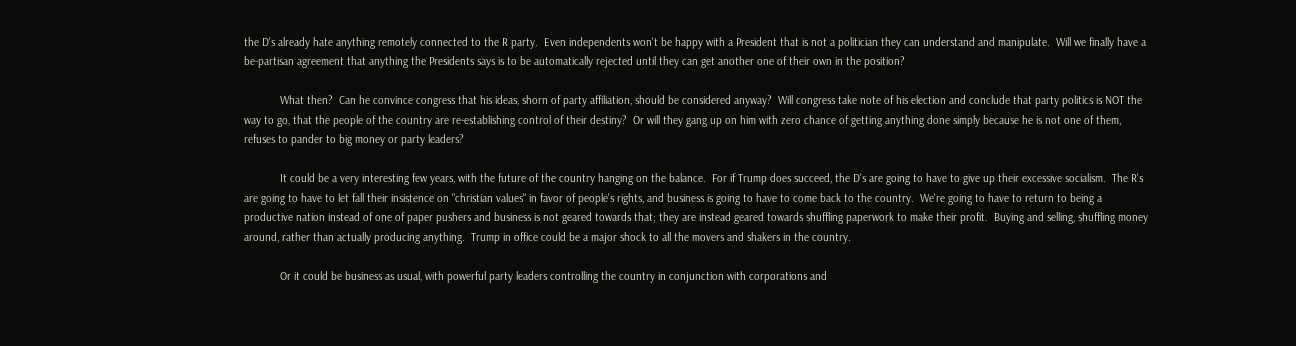the D's already hate anything remotely connected to the R party.  Even independents won't be happy with a President that is not a politician they can understand and manipulate.  Will we finally have a be-partisan agreement that anything the Presidents says is to be automatically rejected until they can get another one of their own in the position?

            What then?  Can he convince congress that his ideas, shorn of party affiliation, should be considered anyway?  Will congress take note of his election and conclude that party politics is NOT the way to go, that the people of the country are re-establishing control of their destiny?  Or will they gang up on him with zero chance of getting anything done simply because he is not one of them, refuses to pander to big money or party leaders?

            It could be a very interesting few years, with the future of the country hanging on the balance.  For if Trump does succeed, the D's are going to have to give up their excessive socialism.  The R's are going to have to let fall their insistence on "christian values" in favor of people's rights, and business is going to have to come back to the country.  We're going to have to return to being a productive nation instead of one of paper pushers and business is not geared towards that; they are instead geared towards shuffling paperwork to make their profit.  Buying and selling, shuffling money around, rather than actually producing anything.  Trump in office could be a major shock to all the movers and shakers in the country.

            Or it could be business as usual, with powerful party leaders controlling the country in conjunction with corporations and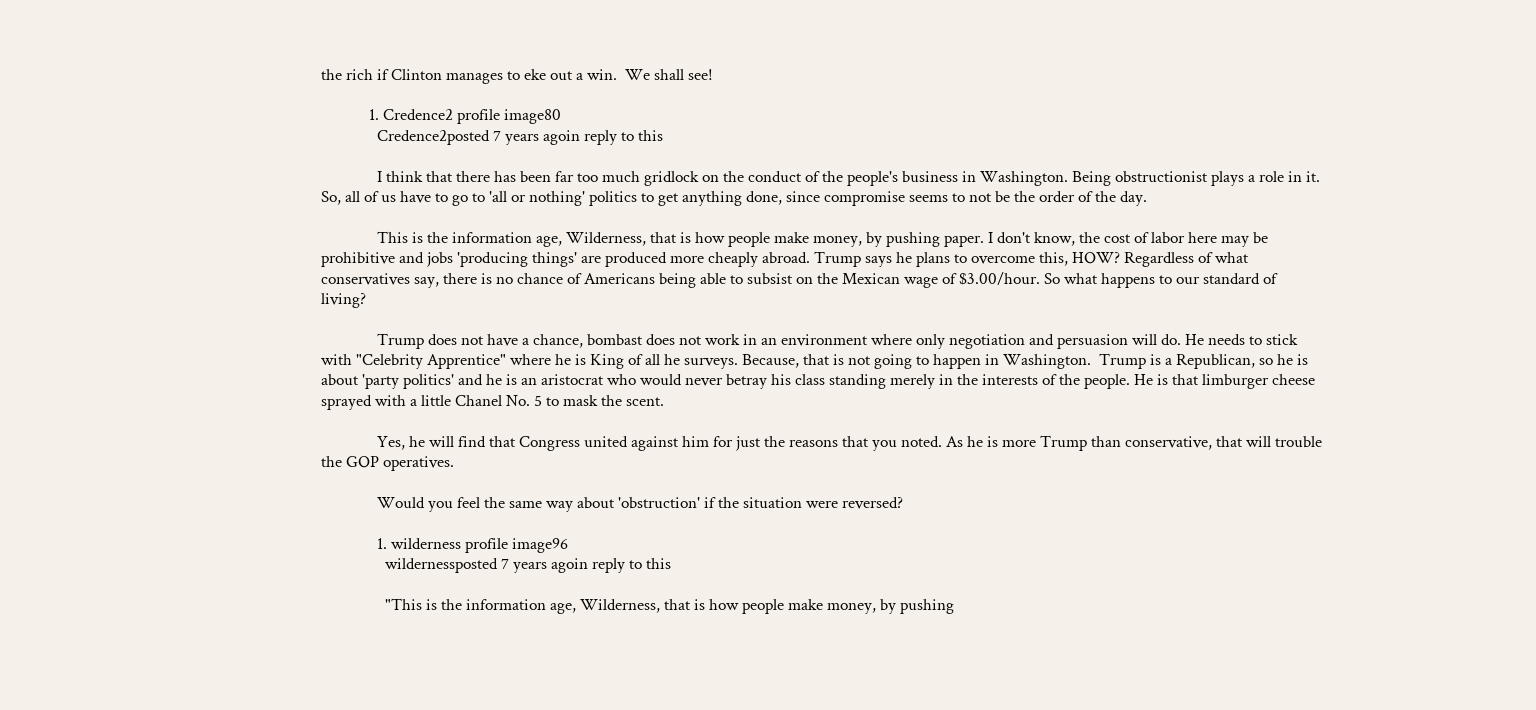the rich if Clinton manages to eke out a win.  We shall see!

            1. Credence2 profile image80
              Credence2posted 7 years agoin reply to this

              I think that there has been far too much gridlock on the conduct of the people's business in Washington. Being obstructionist plays a role in it. So, all of us have to go to 'all or nothing' politics to get anything done, since compromise seems to not be the order of the day.

              This is the information age, Wilderness, that is how people make money, by pushing paper. I don't know, the cost of labor here may be prohibitive and jobs 'producing things' are produced more cheaply abroad. Trump says he plans to overcome this, HOW? Regardless of what conservatives say, there is no chance of Americans being able to subsist on the Mexican wage of $3.00/hour. So what happens to our standard of living?

              Trump does not have a chance, bombast does not work in an environment where only negotiation and persuasion will do. He needs to stick with "Celebrity Apprentice" where he is King of all he surveys. Because, that is not going to happen in Washington.  Trump is a Republican, so he is about 'party politics' and he is an aristocrat who would never betray his class standing merely in the interests of the people. He is that limburger cheese sprayed with a little Chanel No. 5 to mask the scent.

              Yes, he will find that Congress united against him for just the reasons that you noted. As he is more Trump than conservative, that will trouble the GOP operatives.

              Would you feel the same way about 'obstruction' if the situation were reversed?

              1. wilderness profile image96
                wildernessposted 7 years agoin reply to this

                "This is the information age, Wilderness, that is how people make money, by pushing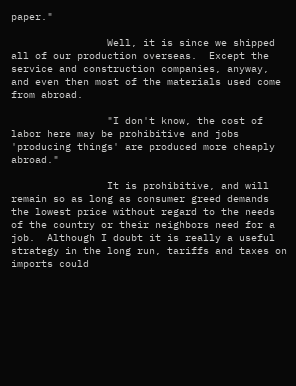paper."

                Well, it is since we shipped all of our production overseas.  Except the service and construction companies, anyway, and even then most of the materials used come from abroad.

                "I don't know, the cost of labor here may be prohibitive and jobs 'producing things' are produced more cheaply abroad."

                It is prohibitive, and will remain so as long as consumer greed demands the lowest price without regard to the needs of the country or their neighbors need for a job.  Although I doubt it is really a useful strategy in the long run, tariffs and taxes on imports could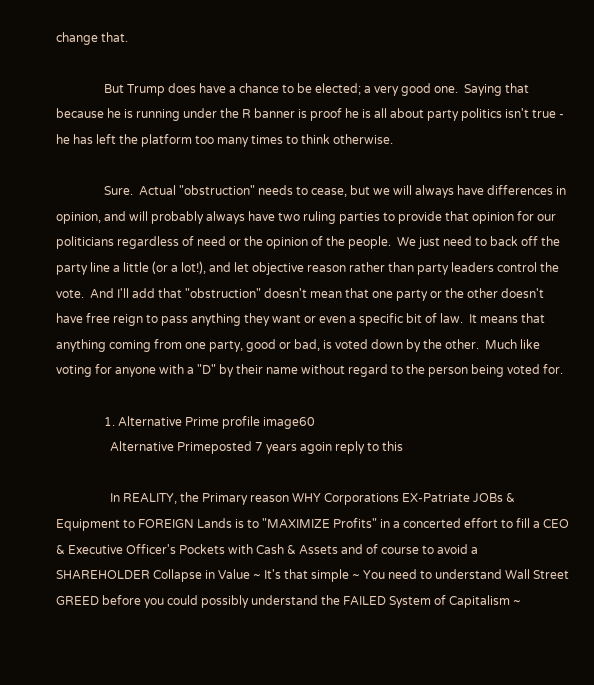change that.

                But Trump does have a chance to be elected; a very good one.  Saying that because he is running under the R banner is proof he is all about party politics isn't true - he has left the platform too many times to think otherwise.

                Sure.  Actual "obstruction" needs to cease, but we will always have differences in opinion, and will probably always have two ruling parties to provide that opinion for our politicians regardless of need or the opinion of the people.  We just need to back off the party line a little (or a lot!), and let objective reason rather than party leaders control the vote.  And I'll add that "obstruction" doesn't mean that one party or the other doesn't have free reign to pass anything they want or even a specific bit of law.  It means that anything coming from one party, good or bad, is voted down by the other.  Much like voting for anyone with a "D" by their name without regard to the person being voted for.

                1. Alternative Prime profile image60
                  Alternative Primeposted 7 years agoin reply to this

                  In REALITY, the Primary reason WHY Corporations EX-Patriate JOBs & Equipment to FOREIGN Lands is to "MAXIMIZE Profits" in a concerted effort to fill a CEO & Executive Officer's Pockets with Cash & Assets and of course to avoid a SHAREHOLDER Collapse in Value ~ It's that simple ~ You need to understand Wall Street GREED before you could possibly understand the FAILED System of Capitalism ~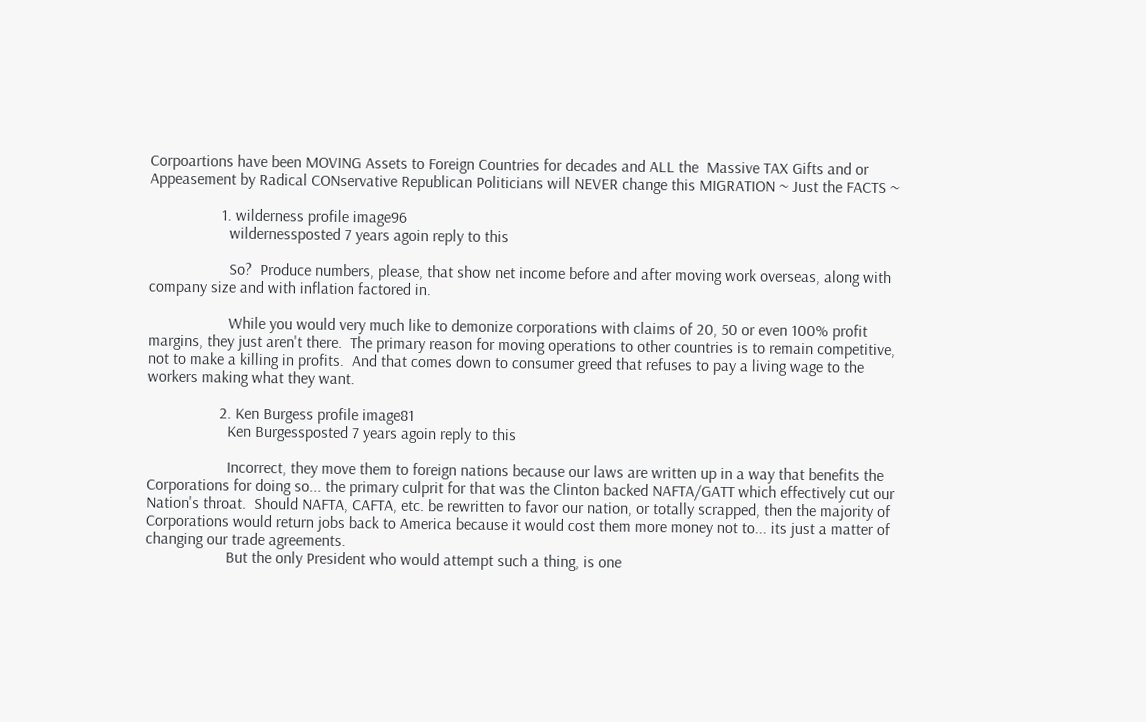Corpoartions have been MOVING Assets to Foreign Countries for decades and ALL the  Massive TAX Gifts and or Appeasement by Radical CONservative Republican Politicians will NEVER change this MIGRATION ~ Just the FACTS ~

                  1. wilderness profile image96
                    wildernessposted 7 years agoin reply to this

                    So?  Produce numbers, please, that show net income before and after moving work overseas, along with company size and with inflation factored in.

                    While you would very much like to demonize corporations with claims of 20, 50 or even 100% profit margins, they just aren't there.  The primary reason for moving operations to other countries is to remain competitive, not to make a killing in profits.  And that comes down to consumer greed that refuses to pay a living wage to the workers making what they want.

                  2. Ken Burgess profile image81
                    Ken Burgessposted 7 years agoin reply to this

                    Incorrect, they move them to foreign nations because our laws are written up in a way that benefits the Corporations for doing so... the primary culprit for that was the Clinton backed NAFTA/GATT which effectively cut our Nation's throat.  Should NAFTA, CAFTA, etc. be rewritten to favor our nation, or totally scrapped, then the majority of Corporations would return jobs back to America because it would cost them more money not to... its just a matter of changing our trade agreements.
                    But the only President who would attempt such a thing, is one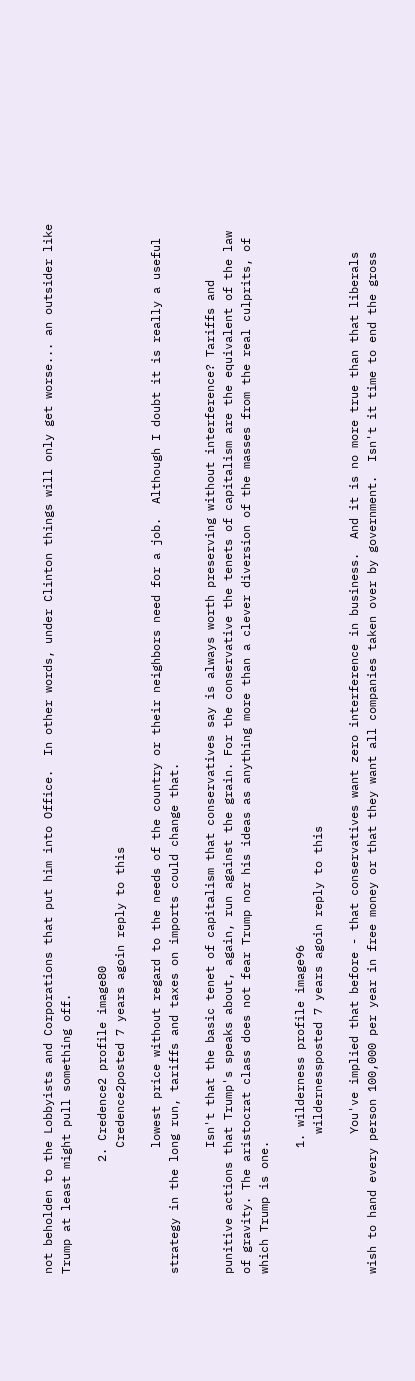not beholden to the Lobbyists and Corporations that put him into Office.  In other words, under Clinton things will only get worse... an outsider like Trump at least might pull something off.

                2. Credence2 profile image80
                  Credence2posted 7 years agoin reply to this

                  lowest price without regard to the needs of the country or their neighbors need for a job.  Although I doubt it is really a useful strategy in the long run, tariffs and taxes on imports could change that.

                  Isn't that the basic tenet of capitalism that conservatives say is always worth preserving without interference? Tariffs and punitive actions that Trump's speaks about, again, run against the grain. For the conservative the tenets of capitalism are the equivalent of the law of gravity. The aristocrat class does not fear Trump nor his ideas as anything more than a clever diversion of the masses from the real culprits, of which Trump is one.

                  1. wilderness profile image96
                    wildernessposted 7 years agoin reply to this

                    You've implied that before - that conservatives want zero interference in business.  And it is no more true than that liberals wish to hand every person 100,000 per year in free money or that they want all companies taken over by government.  Isn't it time to end the gross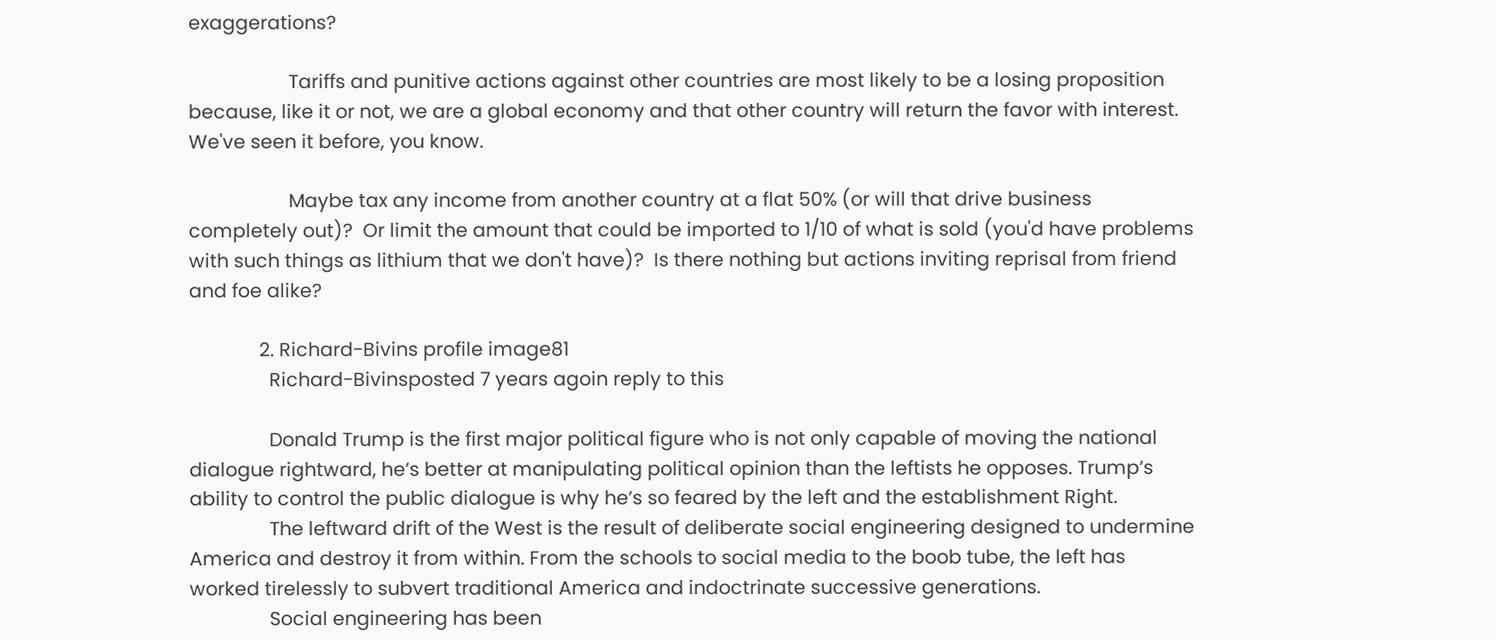exaggerations?

                    Tariffs and punitive actions against other countries are most likely to be a losing proposition because, like it or not, we are a global economy and that other country will return the favor with interest.  We've seen it before, you know.

                    Maybe tax any income from another country at a flat 50% (or will that drive business completely out)?  Or limit the amount that could be imported to 1/10 of what is sold (you'd have problems with such things as lithium that we don't have)?  Is there nothing but actions inviting reprisal from friend and foe alike?

              2. Richard-Bivins profile image81
                Richard-Bivinsposted 7 years agoin reply to this

                Donald Trump is the first major political figure who is not only capable of moving the national dialogue rightward, he’s better at manipulating political opinion than the leftists he opposes. Trump’s ability to control the public dialogue is why he’s so feared by the left and the establishment Right.
                The leftward drift of the West is the result of deliberate social engineering designed to undermine America and destroy it from within. From the schools to social media to the boob tube, the left has worked tirelessly to subvert traditional America and indoctrinate successive generations.
                Social engineering has been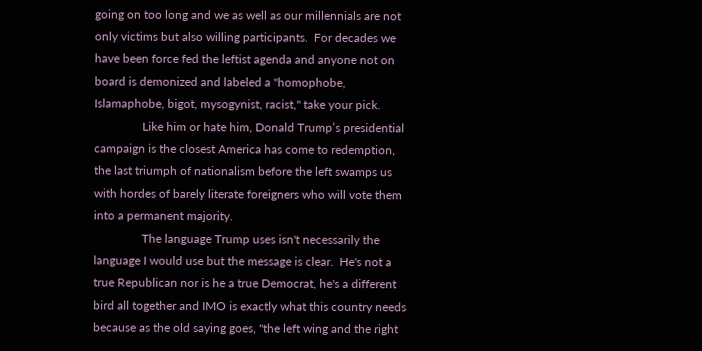going on too long and we as well as our millennials are not only victims but also willing participants.  For decades we have been force fed the leftist agenda and anyone not on board is demonized and labeled a "homophobe, Islamaphobe, bigot, mysogynist, racist," take your pick.
                Like him or hate him, Donald Trump’s presidential campaign is the closest America has come to redemption, the last triumph of nationalism before the left swamps us with hordes of barely literate foreigners who will vote them into a permanent majority.
                The language Trump uses isn't necessarily the language I would use but the message is clear.  He's not a true Republican nor is he a true Democrat, he's a different bird all together and IMO is exactly what this country needs because as the old saying goes, "the left wing and the right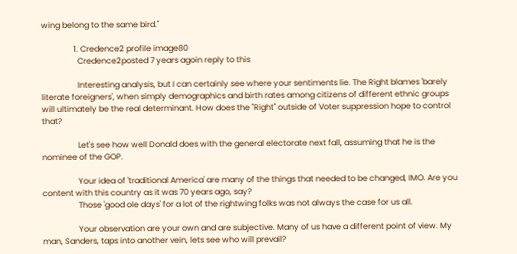wing belong to the same bird."

                1. Credence2 profile image80
                  Credence2posted 7 years agoin reply to this

                  Interesting analysis, but I can certainly see where your sentiments lie. The Right blames 'barely literate foreigners', when simply demographics and birth rates among citizens of different ethnic groups will ultimately be the real determinant. How does the "Right" outside of Voter suppression hope to control that?

                  Let's see how well Donald does with the general electorate next fall, assuming that he is the nominee of the GOP.

                  Your idea of 'traditional America' are many of the things that needed to be changed, IMO. Are you content with this country as it was 70 years ago, say?
                  Those 'good ole days' for a lot of the rightwing folks was not always the case for us all.

                  Your observation are your own and are subjective. Many of us have a different point of view. My man, Sanders, taps into another vein, lets see who will prevail?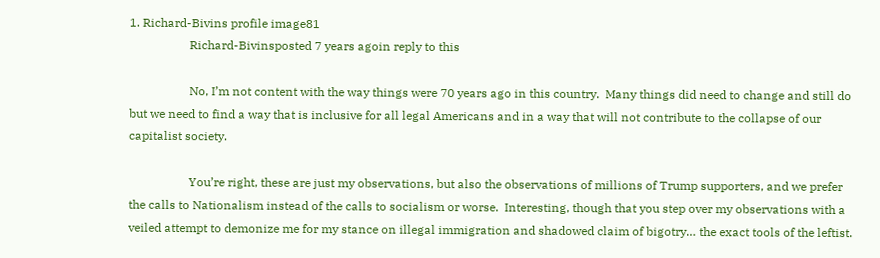1. Richard-Bivins profile image81
                    Richard-Bivinsposted 7 years agoin reply to this

                    No, I’m not content with the way things were 70 years ago in this country.  Many things did need to change and still do but we need to find a way that is inclusive for all legal Americans and in a way that will not contribute to the collapse of our capitalist society.

                    You’re right, these are just my observations, but also the observations of millions of Trump supporters, and we prefer the calls to Nationalism instead of the calls to socialism or worse.  Interesting, though that you step over my observations with a veiled attempt to demonize me for my stance on illegal immigration and shadowed claim of bigotry… the exact tools of the leftist.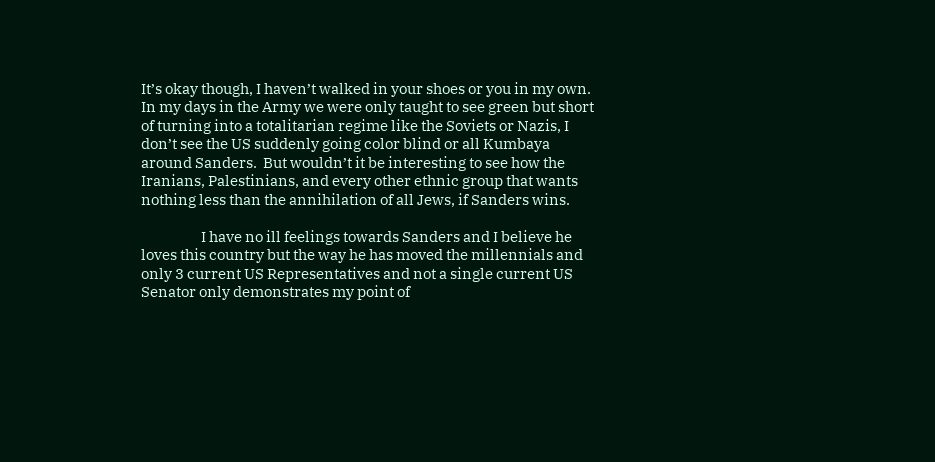It’s okay though, I haven’t walked in your shoes or you in my own. In my days in the Army we were only taught to see green but short of turning into a totalitarian regime like the Soviets or Nazis, I don’t see the US suddenly going color blind or all Kumbaya around Sanders.  But wouldn’t it be interesting to see how the Iranians, Palestinians, and every other ethnic group that wants nothing less than the annihilation of all Jews, if Sanders wins.

                    I have no ill feelings towards Sanders and I believe he loves this country but the way he has moved the millennials and only 3 current US Representatives and not a single current US Senator only demonstrates my point of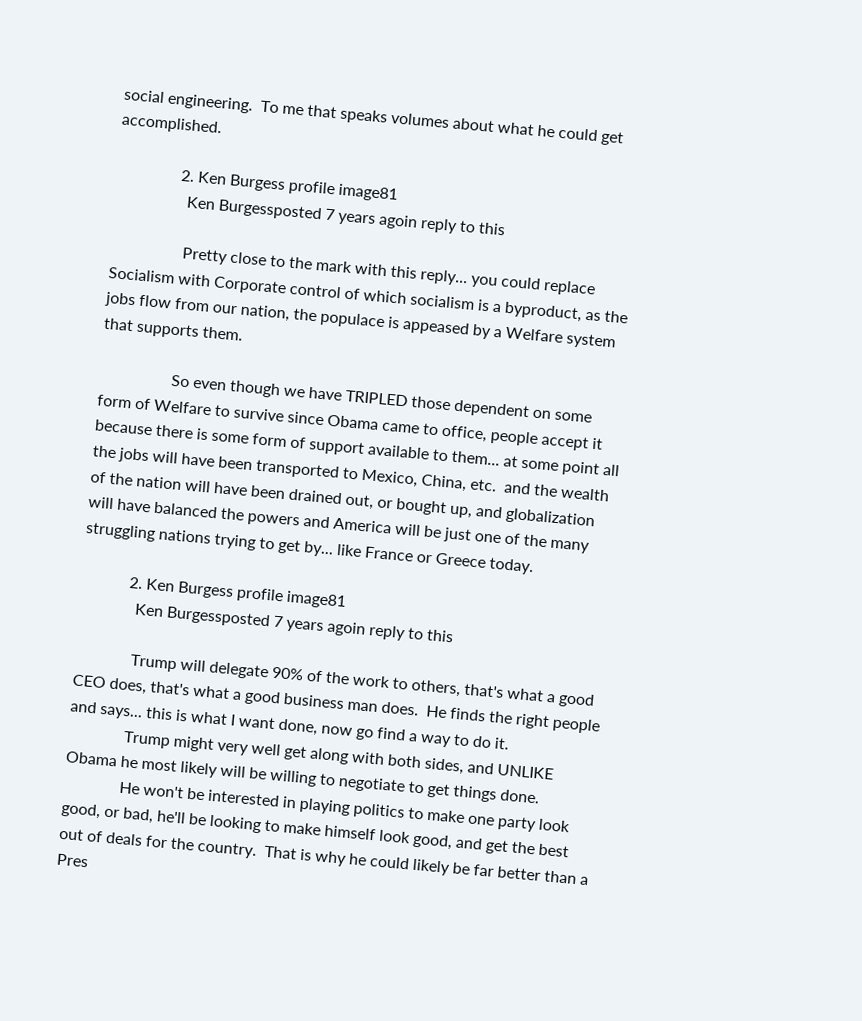social engineering.  To me that speaks volumes about what he could get accomplished.

                2. Ken Burgess profile image81
                  Ken Burgessposted 7 years agoin reply to this

                  Pretty close to the mark with this reply... you could replace Socialism with Corporate control of which socialism is a byproduct, as the jobs flow from our nation, the populace is appeased by a Welfare system that supports them.

                  So even though we have TRIPLED those dependent on some form of Welfare to survive since Obama came to office, people accept it because there is some form of support available to them... at some point all the jobs will have been transported to Mexico, China, etc.  and the wealth of the nation will have been drained out, or bought up, and globalization will have balanced the powers and America will be just one of the many struggling nations trying to get by... like France or Greece today.

            2. Ken Burgess profile image81
              Ken Burgessposted 7 years agoin reply to this

              Trump will delegate 90% of the work to others, that's what a good CEO does, that's what a good business man does.  He finds the right people and says... this is what I want done, now go find a way to do it.
              Trump might very well get along with both sides, and UNLIKE Obama he most likely will be willing to negotiate to get things done.
              He won't be interested in playing politics to make one party look good, or bad, he'll be looking to make himself look good, and get the best out of deals for the country.  That is why he could likely be far better than a Pres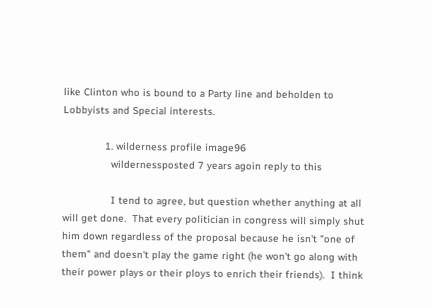like Clinton who is bound to a Party line and beholden to Lobbyists and Special interests.

              1. wilderness profile image96
                wildernessposted 7 years agoin reply to this

                I tend to agree, but question whether anything at all will get done.  That every politician in congress will simply shut him down regardless of the proposal because he isn't "one of them" and doesn't play the game right (he won't go along with their power plays or their ploys to enrich their friends).  I think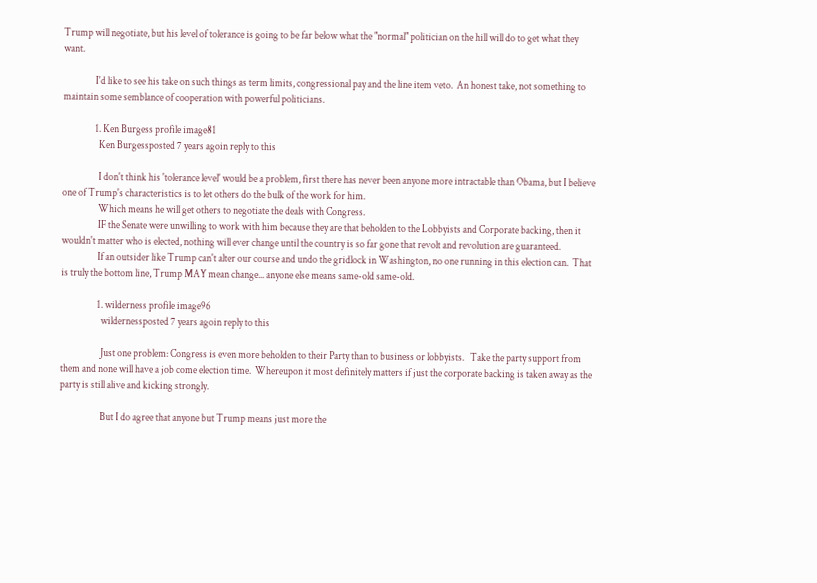Trump will negotiate, but his level of tolerance is going to be far below what the "normal" politician on the hill will do to get what they want.

                I'd like to see his take on such things as term limits, congressional pay and the line item veto.  An honest take, not something to maintain some semblance of cooperation with powerful politicians.

                1. Ken Burgess profile image81
                  Ken Burgessposted 7 years agoin reply to this

                  I don't think his 'tolerance level' would be a problem, first there has never been anyone more intractable than Obama, but I believe one of Trump's characteristics is to let others do the bulk of the work for him.
                  Which means he will get others to negotiate the deals with Congress.
                  IF the Senate were unwilling to work with him because they are that beholden to the Lobbyists and Corporate backing, then it wouldn't matter who is elected, nothing will ever change until the country is so far gone that revolt and revolution are guaranteed.
                  If an outsider like Trump can't alter our course and undo the gridlock in Washington, no one running in this election can.  That is truly the bottom line, Trump MAY mean change... anyone else means same-old same-old.

                  1. wilderness profile image96
                    wildernessposted 7 years agoin reply to this

                    Just one problem: Congress is even more beholden to their Party than to business or lobbyists.   Take the party support from them and none will have a job come election time.  Whereupon it most definitely matters if just the corporate backing is taken away as the party is still alive and kicking strongly.

                    But I do agree that anyone but Trump means just more the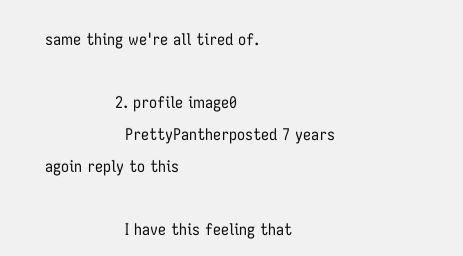same thing we're all tired of.

              2. profile image0
                PrettyPantherposted 7 years agoin reply to this

                I have this feeling that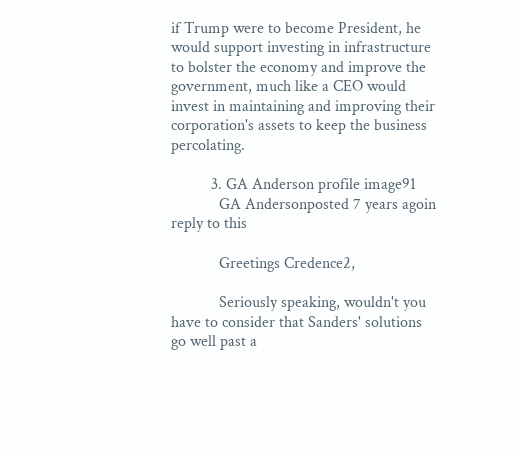if Trump were to become President, he would support investing in infrastructure to bolster the economy and improve the government, much like a CEO would invest in maintaining and improving their corporation's assets to keep the business percolating.

          3. GA Anderson profile image91
            GA Andersonposted 7 years agoin reply to this

            Greetings Credence2,

            Seriously speaking, wouldn't you have to consider that Sanders' solutions go well past a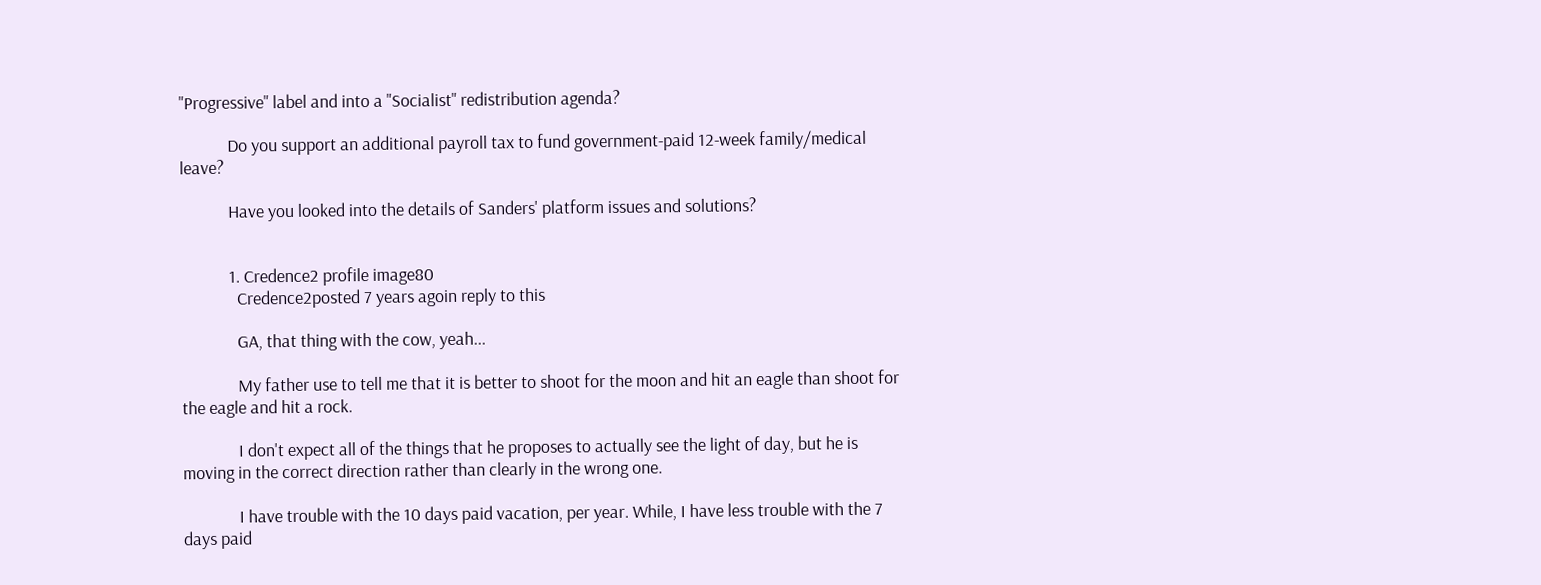"Progressive" label and into a "Socialist" redistribution agenda?

            Do you support an additional payroll tax to fund government-paid 12-week family/medical leave?

            Have you looked into the details of Sanders' platform issues and solutions?


            1. Credence2 profile image80
              Credence2posted 7 years agoin reply to this

              GA, that thing with the cow, yeah...

              My father use to tell me that it is better to shoot for the moon and hit an eagle than shoot for the eagle and hit a rock.

              I don't expect all of the things that he proposes to actually see the light of day, but he is moving in the correct direction rather than clearly in the wrong one.

              I have trouble with the 10 days paid vacation, per year. While, I have less trouble with the 7 days paid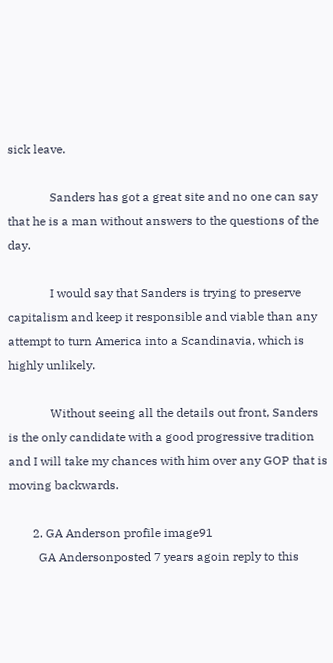sick leave.

              Sanders has got a great site and no one can say that he is a man without answers to the questions of the day.

              I would say that Sanders is trying to preserve capitalism and keep it responsible and viable than any attempt to turn America into a Scandinavia, which is highly unlikely.

              Without seeing all the details out front, Sanders is the only candidate with a good progressive tradition and I will take my chances with him over any GOP that is moving backwards.

        2. GA Anderson profile image91
          GA Andersonposted 7 years agoin reply to this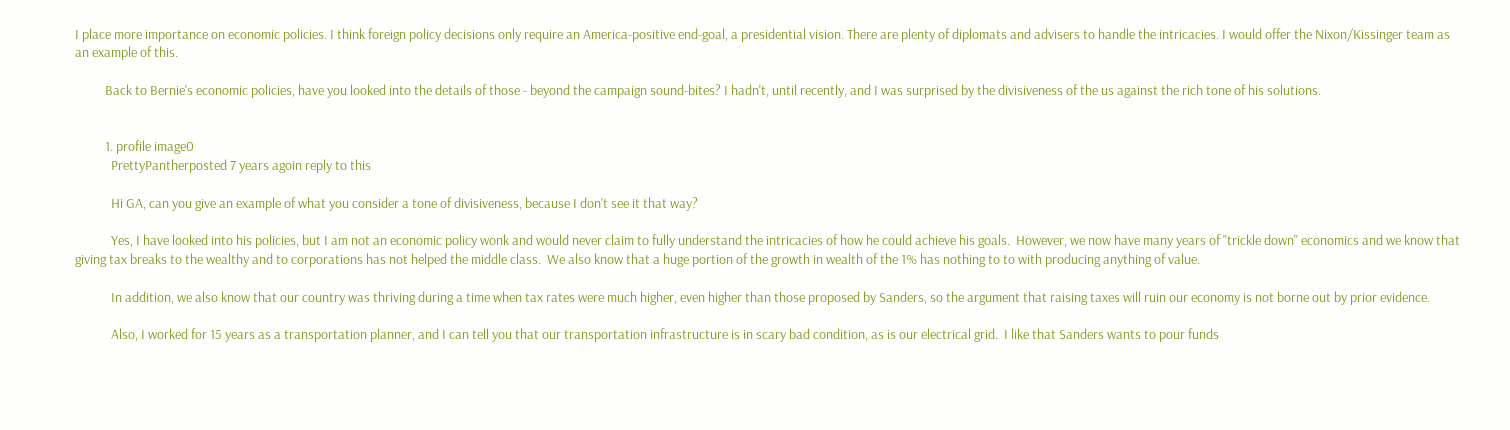I place more importance on economic policies. I think foreign policy decisions only require an America-positive end-goal, a presidential vision. There are plenty of diplomats and advisers to handle the intricacies. I would offer the Nixon/Kissinger team as an example of this.

          Back to Bernie's economic policies, have you looked into the details of those - beyond the campaign sound-bites? I hadn't, until recently, and I was surprised by the divisiveness of the us against the rich tone of his solutions.


          1. profile image0
            PrettyPantherposted 7 years agoin reply to this

            Hi GA, can you give an example of what you consider a tone of divisiveness, because I don't see it that way?

            Yes, I have looked into his policies, but I am not an economic policy wonk and would never claim to fully understand the intricacies of how he could achieve his goals.  However, we now have many years of "trickle down" economics and we know that giving tax breaks to the wealthy and to corporations has not helped the middle class.  We also know that a huge portion of the growth in wealth of the 1% has nothing to to with producing anything of value.

            In addition, we also know that our country was thriving during a time when tax rates were much higher, even higher than those proposed by Sanders, so the argument that raising taxes will ruin our economy is not borne out by prior evidence.

            Also, I worked for 15 years as a transportation planner, and I can tell you that our transportation infrastructure is in scary bad condition, as is our electrical grid.  I like that Sanders wants to pour funds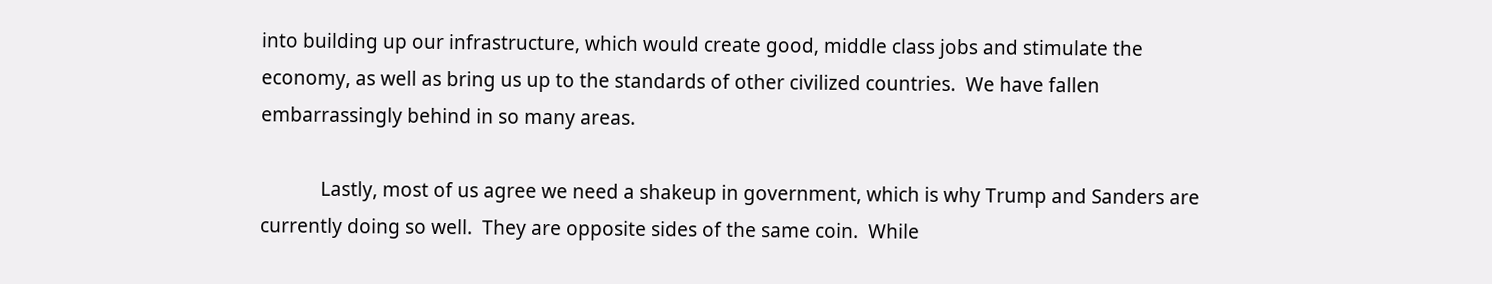into building up our infrastructure, which would create good, middle class jobs and stimulate the economy, as well as bring us up to the standards of other civilized countries.  We have fallen embarrassingly behind in so many areas.

            Lastly, most of us agree we need a shakeup in government, which is why Trump and Sanders are currently doing so well.  They are opposite sides of the same coin.  While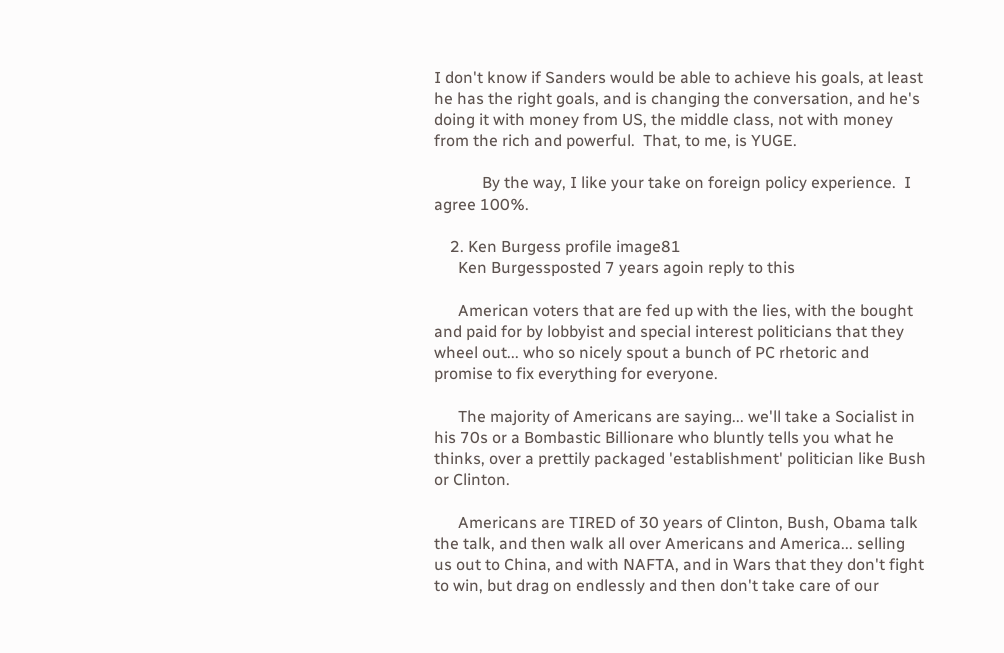I don't know if Sanders would be able to achieve his goals, at least he has the right goals, and is changing the conversation, and he's doing it with money from US, the middle class, not with money from the rich and powerful.  That, to me, is YUGE.

            By the way, I like your take on foreign policy experience.  I agree 100%.

    2. Ken Burgess profile image81
      Ken Burgessposted 7 years agoin reply to this

      American voters that are fed up with the lies, with the bought and paid for by lobbyist and special interest politicians that they wheel out... who so nicely spout a bunch of PC rhetoric and promise to fix everything for everyone.

      The majority of Americans are saying... we'll take a Socialist in his 70s or a Bombastic Billionare who bluntly tells you what he thinks, over a prettily packaged 'establishment' politician like Bush or Clinton.

      Americans are TIRED of 30 years of Clinton, Bush, Obama talk the talk, and then walk all over Americans and America... selling us out to China, and with NAFTA, and in Wars that they don't fight to win, but drag on endlessly and then don't take care of our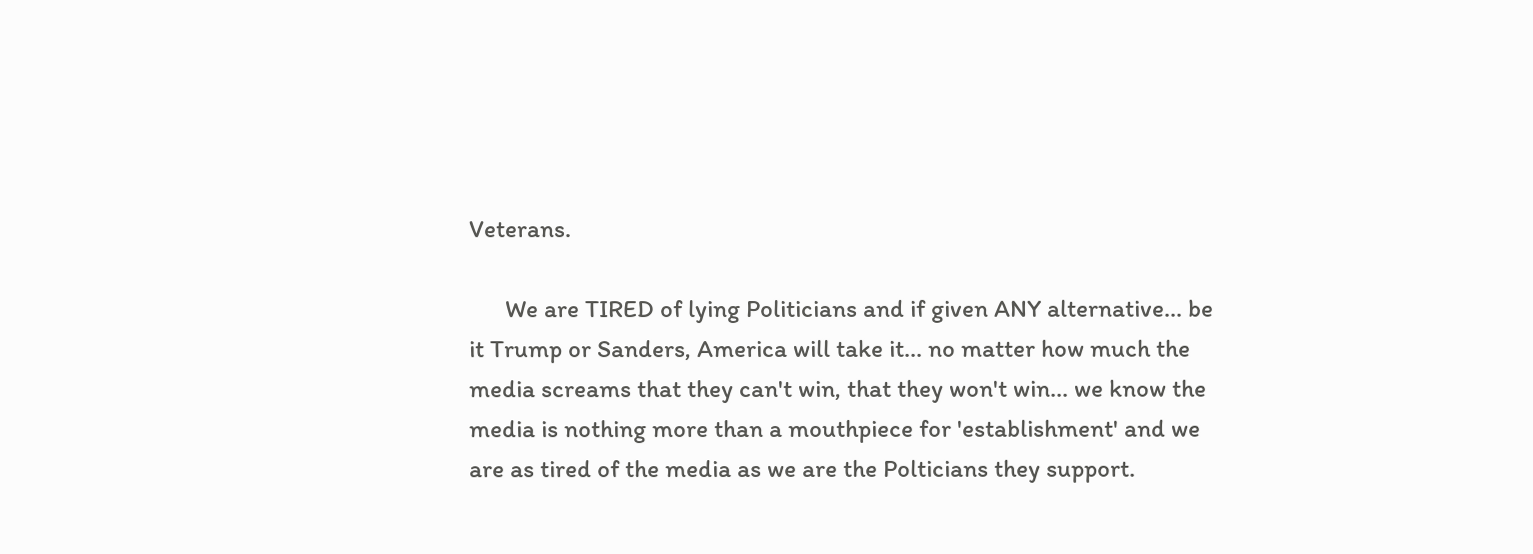Veterans.

      We are TIRED of lying Politicians and if given ANY alternative... be it Trump or Sanders, America will take it... no matter how much the media screams that they can't win, that they won't win... we know the media is nothing more than a mouthpiece for 'establishment' and we are as tired of the media as we are the Polticians they support.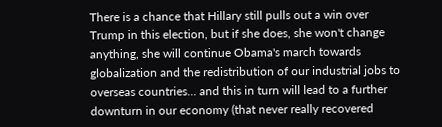There is a chance that Hillary still pulls out a win over Trump in this election, but if she does, she won't change anything, she will continue Obama's march towards globalization and the redistribution of our industrial jobs to overseas countries... and this in turn will lead to a further downturn in our economy (that never really recovered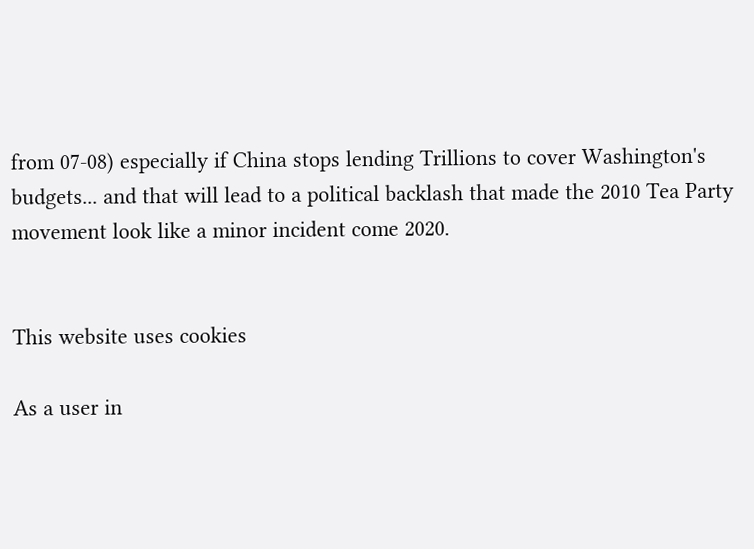from 07-08) especially if China stops lending Trillions to cover Washington's budgets... and that will lead to a political backlash that made the 2010 Tea Party movement look like a minor incident come 2020.


This website uses cookies

As a user in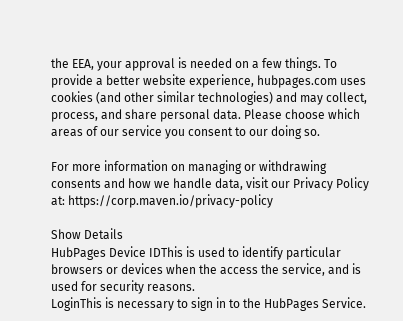the EEA, your approval is needed on a few things. To provide a better website experience, hubpages.com uses cookies (and other similar technologies) and may collect, process, and share personal data. Please choose which areas of our service you consent to our doing so.

For more information on managing or withdrawing consents and how we handle data, visit our Privacy Policy at: https://corp.maven.io/privacy-policy

Show Details
HubPages Device IDThis is used to identify particular browsers or devices when the access the service, and is used for security reasons.
LoginThis is necessary to sign in to the HubPages Service.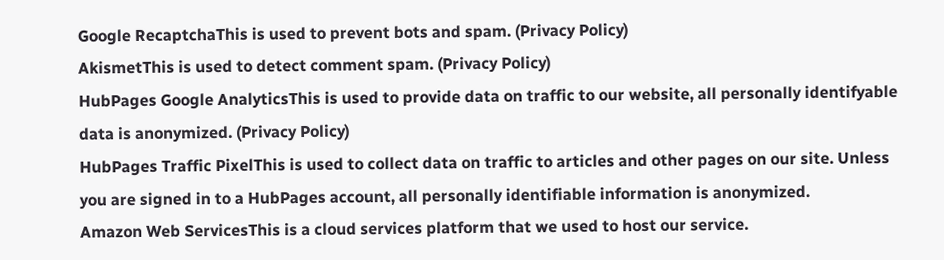Google RecaptchaThis is used to prevent bots and spam. (Privacy Policy)
AkismetThis is used to detect comment spam. (Privacy Policy)
HubPages Google AnalyticsThis is used to provide data on traffic to our website, all personally identifyable data is anonymized. (Privacy Policy)
HubPages Traffic PixelThis is used to collect data on traffic to articles and other pages on our site. Unless you are signed in to a HubPages account, all personally identifiable information is anonymized.
Amazon Web ServicesThis is a cloud services platform that we used to host our service.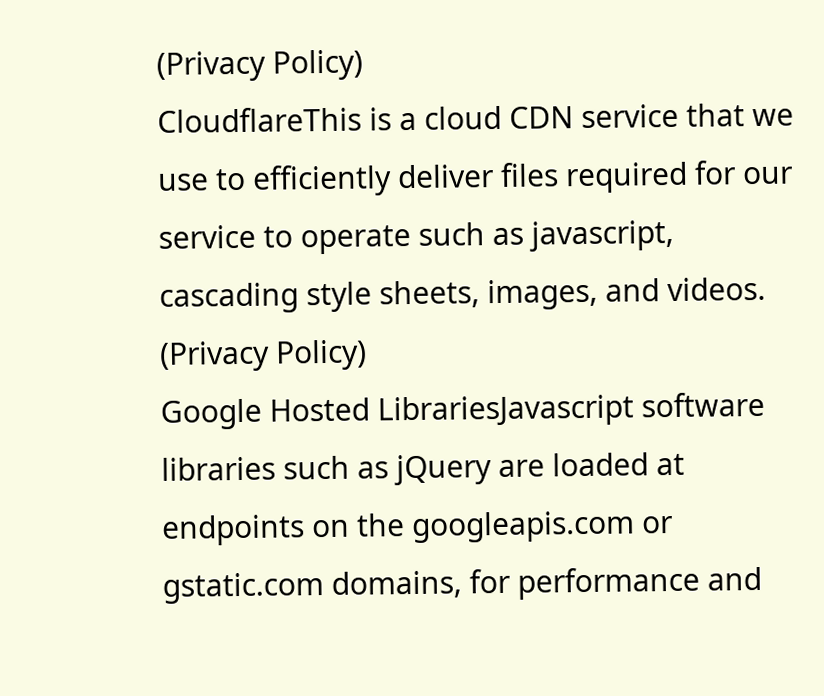(Privacy Policy)
CloudflareThis is a cloud CDN service that we use to efficiently deliver files required for our service to operate such as javascript, cascading style sheets, images, and videos. (Privacy Policy)
Google Hosted LibrariesJavascript software libraries such as jQuery are loaded at endpoints on the googleapis.com or gstatic.com domains, for performance and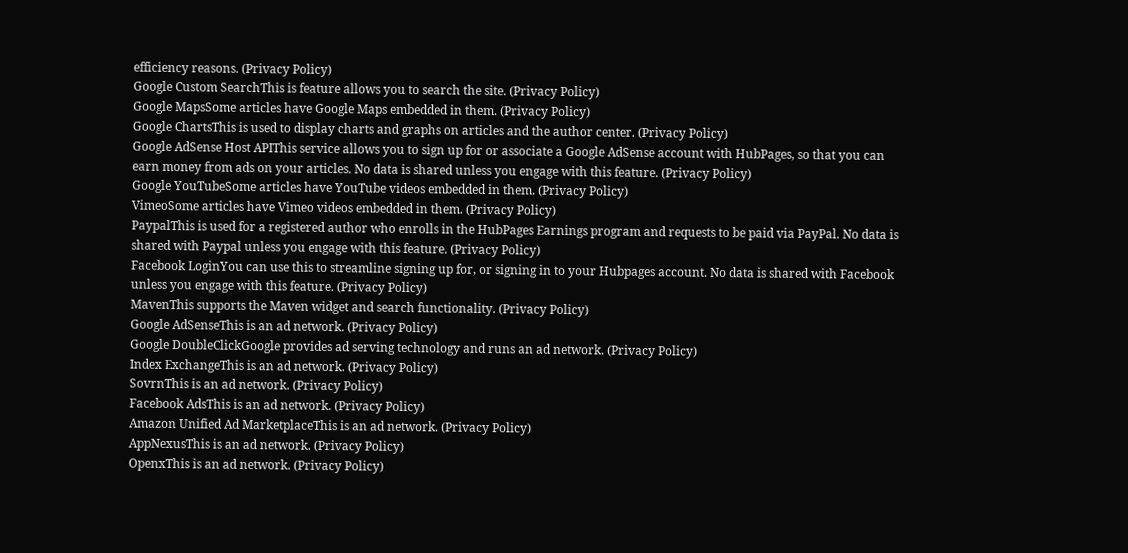efficiency reasons. (Privacy Policy)
Google Custom SearchThis is feature allows you to search the site. (Privacy Policy)
Google MapsSome articles have Google Maps embedded in them. (Privacy Policy)
Google ChartsThis is used to display charts and graphs on articles and the author center. (Privacy Policy)
Google AdSense Host APIThis service allows you to sign up for or associate a Google AdSense account with HubPages, so that you can earn money from ads on your articles. No data is shared unless you engage with this feature. (Privacy Policy)
Google YouTubeSome articles have YouTube videos embedded in them. (Privacy Policy)
VimeoSome articles have Vimeo videos embedded in them. (Privacy Policy)
PaypalThis is used for a registered author who enrolls in the HubPages Earnings program and requests to be paid via PayPal. No data is shared with Paypal unless you engage with this feature. (Privacy Policy)
Facebook LoginYou can use this to streamline signing up for, or signing in to your Hubpages account. No data is shared with Facebook unless you engage with this feature. (Privacy Policy)
MavenThis supports the Maven widget and search functionality. (Privacy Policy)
Google AdSenseThis is an ad network. (Privacy Policy)
Google DoubleClickGoogle provides ad serving technology and runs an ad network. (Privacy Policy)
Index ExchangeThis is an ad network. (Privacy Policy)
SovrnThis is an ad network. (Privacy Policy)
Facebook AdsThis is an ad network. (Privacy Policy)
Amazon Unified Ad MarketplaceThis is an ad network. (Privacy Policy)
AppNexusThis is an ad network. (Privacy Policy)
OpenxThis is an ad network. (Privacy Policy)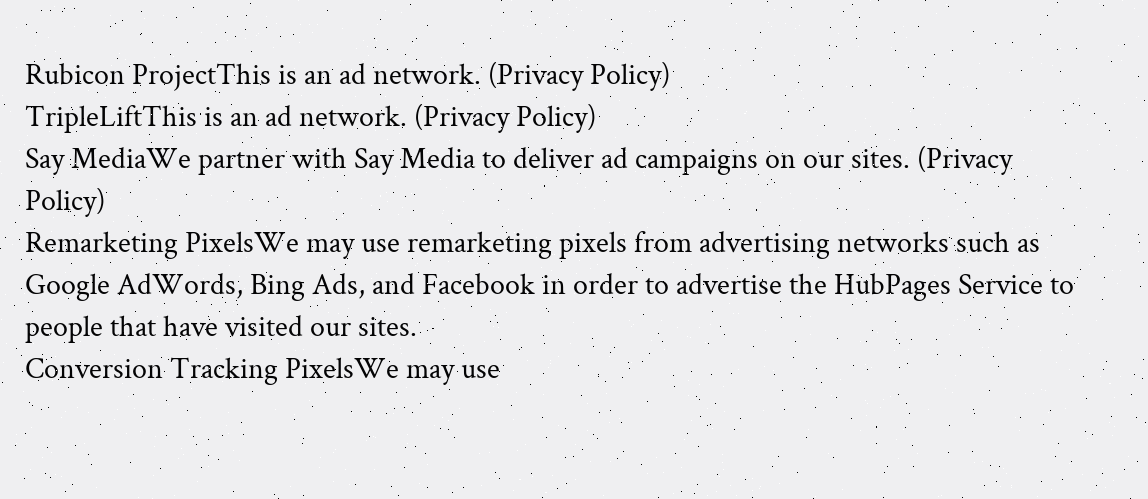Rubicon ProjectThis is an ad network. (Privacy Policy)
TripleLiftThis is an ad network. (Privacy Policy)
Say MediaWe partner with Say Media to deliver ad campaigns on our sites. (Privacy Policy)
Remarketing PixelsWe may use remarketing pixels from advertising networks such as Google AdWords, Bing Ads, and Facebook in order to advertise the HubPages Service to people that have visited our sites.
Conversion Tracking PixelsWe may use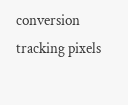conversion tracking pixels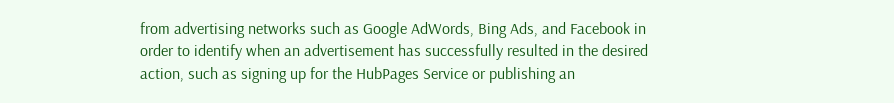from advertising networks such as Google AdWords, Bing Ads, and Facebook in order to identify when an advertisement has successfully resulted in the desired action, such as signing up for the HubPages Service or publishing an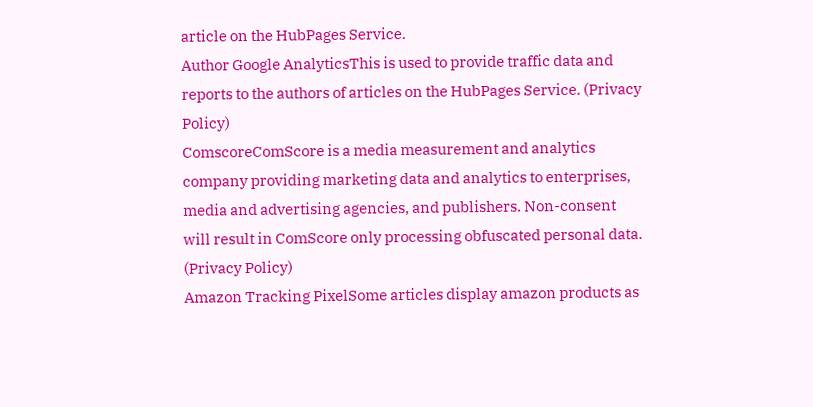article on the HubPages Service.
Author Google AnalyticsThis is used to provide traffic data and reports to the authors of articles on the HubPages Service. (Privacy Policy)
ComscoreComScore is a media measurement and analytics company providing marketing data and analytics to enterprises, media and advertising agencies, and publishers. Non-consent will result in ComScore only processing obfuscated personal data. (Privacy Policy)
Amazon Tracking PixelSome articles display amazon products as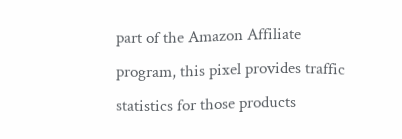part of the Amazon Affiliate program, this pixel provides traffic statistics for those products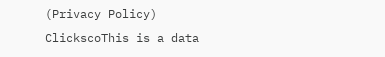(Privacy Policy)
ClickscoThis is a data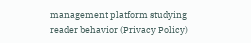management platform studying reader behavior (Privacy Policy)